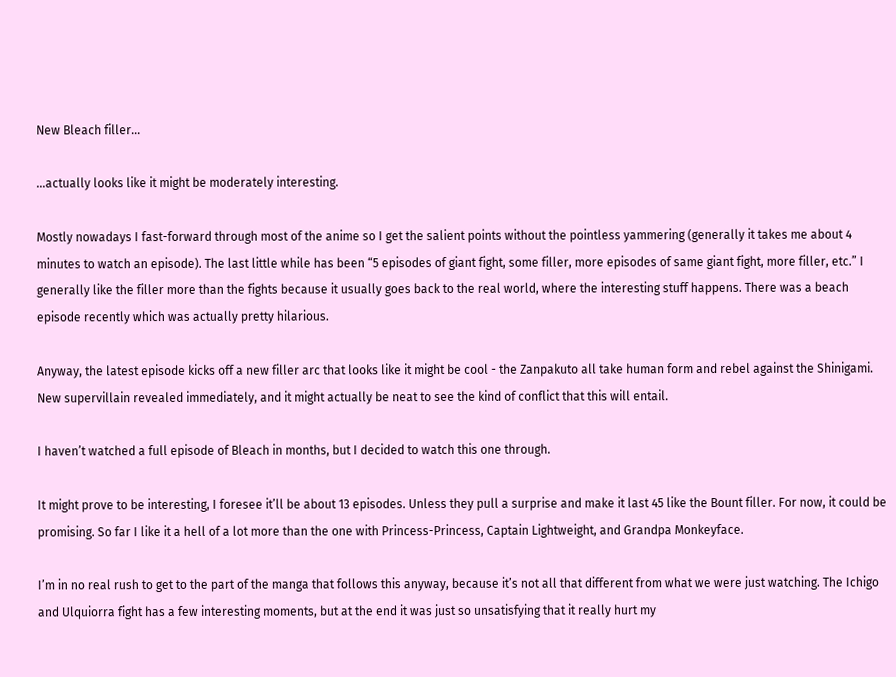New Bleach filler...

…actually looks like it might be moderately interesting.

Mostly nowadays I fast-forward through most of the anime so I get the salient points without the pointless yammering (generally it takes me about 4 minutes to watch an episode). The last little while has been “5 episodes of giant fight, some filler, more episodes of same giant fight, more filler, etc.” I generally like the filler more than the fights because it usually goes back to the real world, where the interesting stuff happens. There was a beach episode recently which was actually pretty hilarious.

Anyway, the latest episode kicks off a new filler arc that looks like it might be cool - the Zanpakuto all take human form and rebel against the Shinigami. New supervillain revealed immediately, and it might actually be neat to see the kind of conflict that this will entail.

I haven’t watched a full episode of Bleach in months, but I decided to watch this one through.

It might prove to be interesting, I foresee it’ll be about 13 episodes. Unless they pull a surprise and make it last 45 like the Bount filler. For now, it could be promising. So far I like it a hell of a lot more than the one with Princess-Princess, Captain Lightweight, and Grandpa Monkeyface.

I’m in no real rush to get to the part of the manga that follows this anyway, because it’s not all that different from what we were just watching. The Ichigo and Ulquiorra fight has a few interesting moments, but at the end it was just so unsatisfying that it really hurt my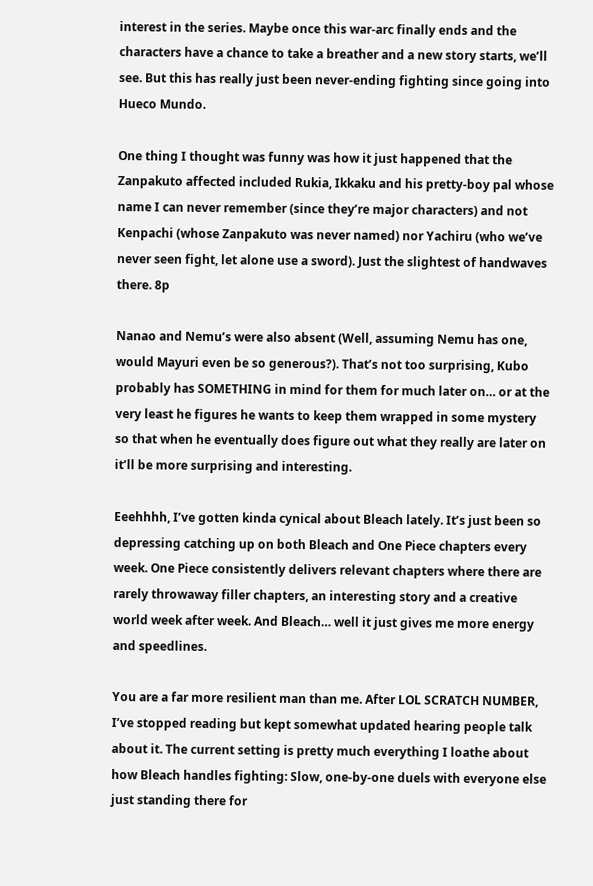interest in the series. Maybe once this war-arc finally ends and the characters have a chance to take a breather and a new story starts, we’ll see. But this has really just been never-ending fighting since going into Hueco Mundo.

One thing I thought was funny was how it just happened that the Zanpakuto affected included Rukia, Ikkaku and his pretty-boy pal whose name I can never remember (since they’re major characters) and not Kenpachi (whose Zanpakuto was never named) nor Yachiru (who we’ve never seen fight, let alone use a sword). Just the slightest of handwaves there. 8p

Nanao and Nemu’s were also absent (Well, assuming Nemu has one, would Mayuri even be so generous?). That’s not too surprising, Kubo probably has SOMETHING in mind for them for much later on… or at the very least he figures he wants to keep them wrapped in some mystery so that when he eventually does figure out what they really are later on it’ll be more surprising and interesting.

Eeehhhh, I’ve gotten kinda cynical about Bleach lately. It’s just been so depressing catching up on both Bleach and One Piece chapters every week. One Piece consistently delivers relevant chapters where there are rarely throwaway filler chapters, an interesting story and a creative world week after week. And Bleach… well it just gives me more energy and speedlines.

You are a far more resilient man than me. After LOL SCRATCH NUMBER, I’ve stopped reading but kept somewhat updated hearing people talk about it. The current setting is pretty much everything I loathe about how Bleach handles fighting: Slow, one-by-one duels with everyone else just standing there for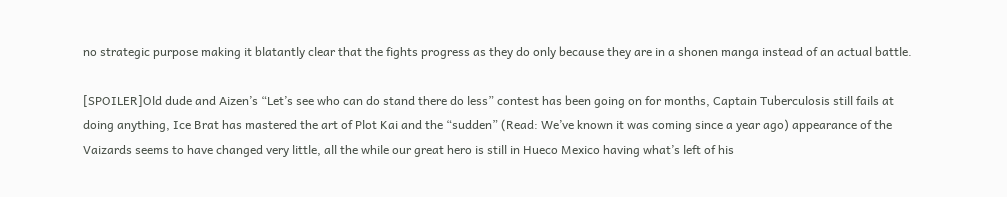no strategic purpose making it blatantly clear that the fights progress as they do only because they are in a shonen manga instead of an actual battle.

[SPOILER]Old dude and Aizen’s “Let’s see who can do stand there do less” contest has been going on for months, Captain Tuberculosis still fails at doing anything, Ice Brat has mastered the art of Plot Kai and the “sudden” (Read: We’ve known it was coming since a year ago) appearance of the Vaizards seems to have changed very little, all the while our great hero is still in Hueco Mexico having what’s left of his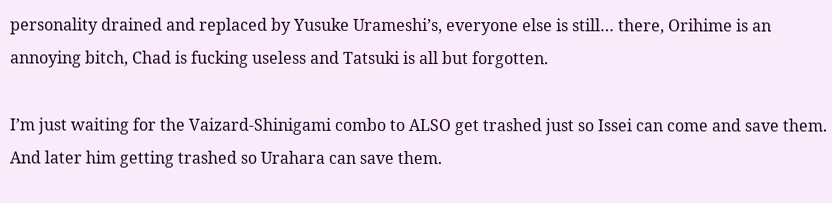personality drained and replaced by Yusuke Urameshi’s, everyone else is still… there, Orihime is an annoying bitch, Chad is fucking useless and Tatsuki is all but forgotten.

I’m just waiting for the Vaizard-Shinigami combo to ALSO get trashed just so Issei can come and save them. And later him getting trashed so Urahara can save them.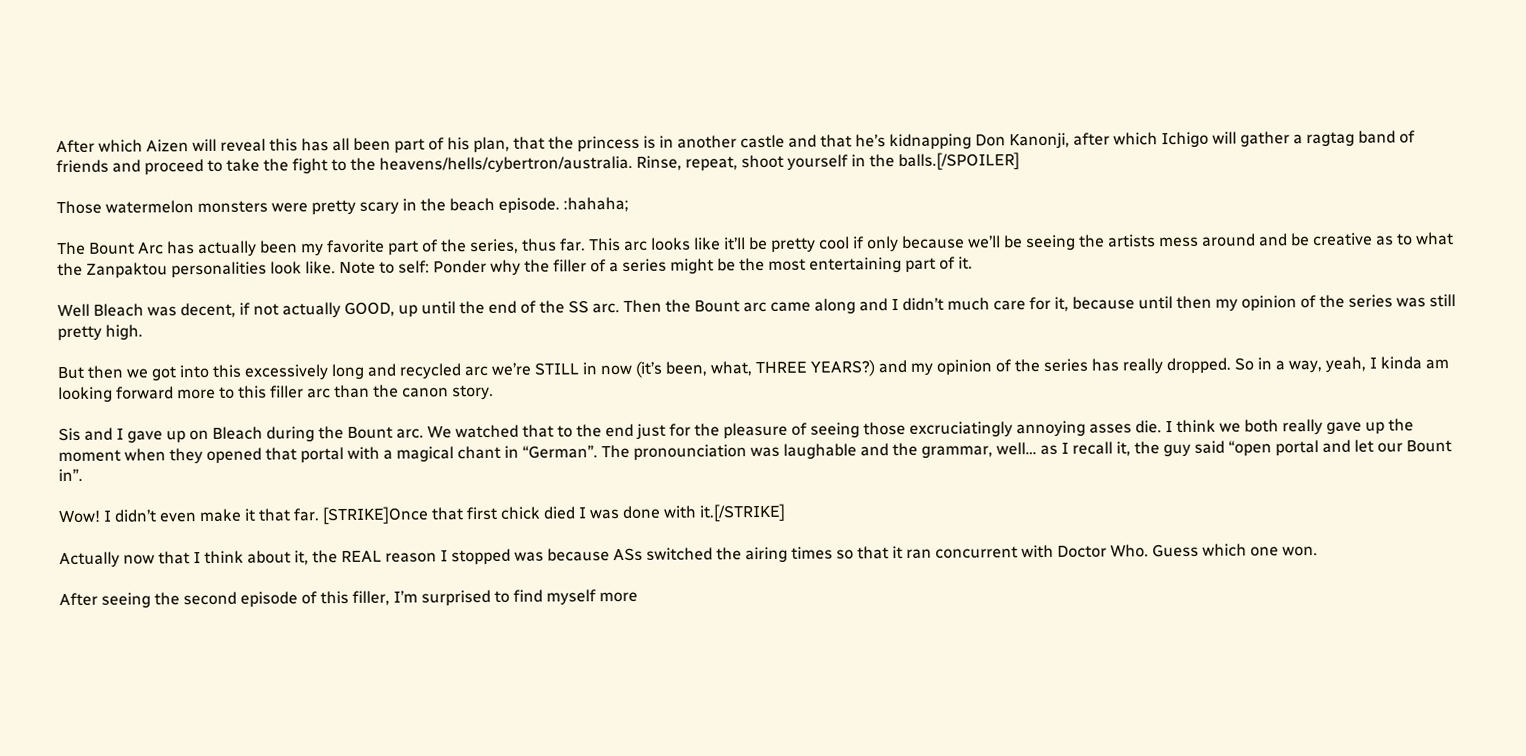After which Aizen will reveal this has all been part of his plan, that the princess is in another castle and that he’s kidnapping Don Kanonji, after which Ichigo will gather a ragtag band of friends and proceed to take the fight to the heavens/hells/cybertron/australia. Rinse, repeat, shoot yourself in the balls.[/SPOILER]

Those watermelon monsters were pretty scary in the beach episode. :hahaha;

The Bount Arc has actually been my favorite part of the series, thus far. This arc looks like it’ll be pretty cool if only because we’ll be seeing the artists mess around and be creative as to what the Zanpaktou personalities look like. Note to self: Ponder why the filler of a series might be the most entertaining part of it.

Well Bleach was decent, if not actually GOOD, up until the end of the SS arc. Then the Bount arc came along and I didn’t much care for it, because until then my opinion of the series was still pretty high.

But then we got into this excessively long and recycled arc we’re STILL in now (it’s been, what, THREE YEARS?) and my opinion of the series has really dropped. So in a way, yeah, I kinda am looking forward more to this filler arc than the canon story.

Sis and I gave up on Bleach during the Bount arc. We watched that to the end just for the pleasure of seeing those excruciatingly annoying asses die. I think we both really gave up the moment when they opened that portal with a magical chant in “German”. The pronounciation was laughable and the grammar, well… as I recall it, the guy said “open portal and let our Bount in”.

Wow! I didn’t even make it that far. [STRIKE]Once that first chick died I was done with it.[/STRIKE]

Actually now that I think about it, the REAL reason I stopped was because ASs switched the airing times so that it ran concurrent with Doctor Who. Guess which one won.

After seeing the second episode of this filler, I’m surprised to find myself more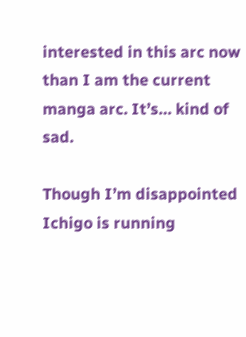interested in this arc now than I am the current manga arc. It’s… kind of sad.

Though I’m disappointed Ichigo is running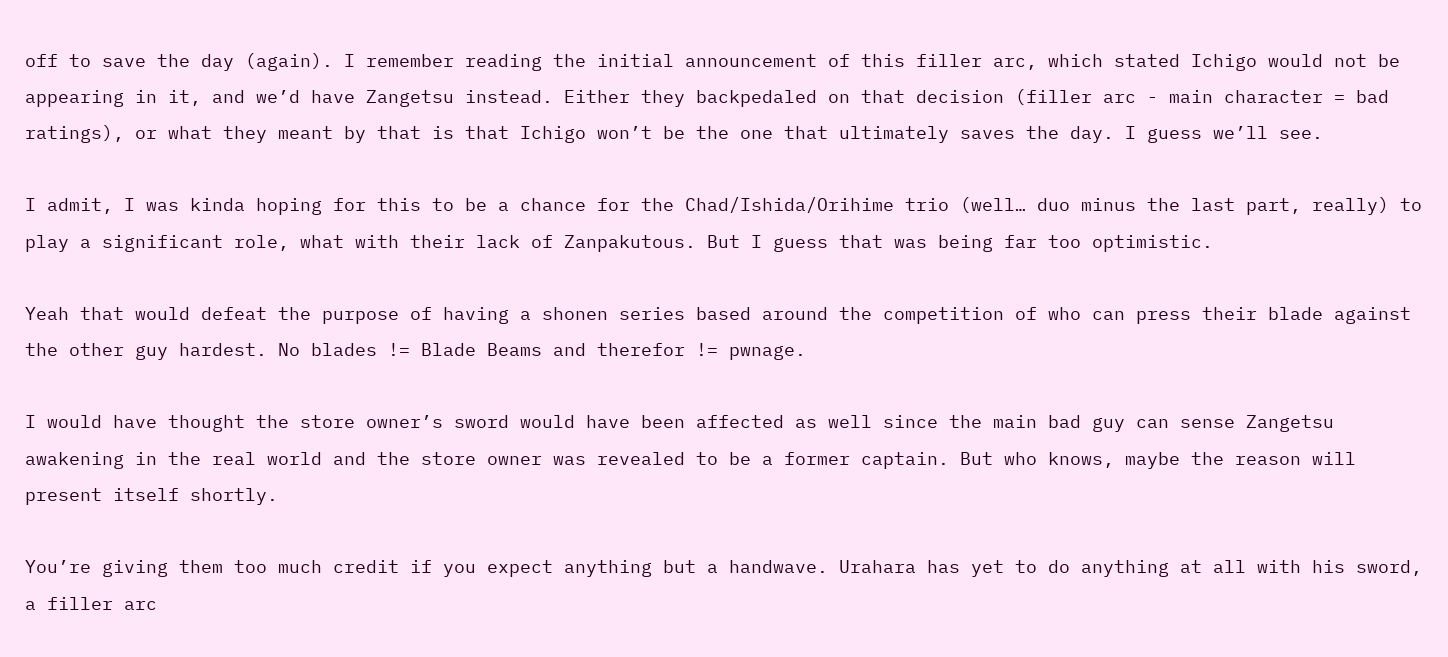off to save the day (again). I remember reading the initial announcement of this filler arc, which stated Ichigo would not be appearing in it, and we’d have Zangetsu instead. Either they backpedaled on that decision (filler arc - main character = bad ratings), or what they meant by that is that Ichigo won’t be the one that ultimately saves the day. I guess we’ll see.

I admit, I was kinda hoping for this to be a chance for the Chad/Ishida/Orihime trio (well… duo minus the last part, really) to play a significant role, what with their lack of Zanpakutous. But I guess that was being far too optimistic.

Yeah that would defeat the purpose of having a shonen series based around the competition of who can press their blade against the other guy hardest. No blades != Blade Beams and therefor != pwnage.

I would have thought the store owner’s sword would have been affected as well since the main bad guy can sense Zangetsu awakening in the real world and the store owner was revealed to be a former captain. But who knows, maybe the reason will present itself shortly.

You’re giving them too much credit if you expect anything but a handwave. Urahara has yet to do anything at all with his sword, a filler arc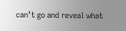can’t go and reveal what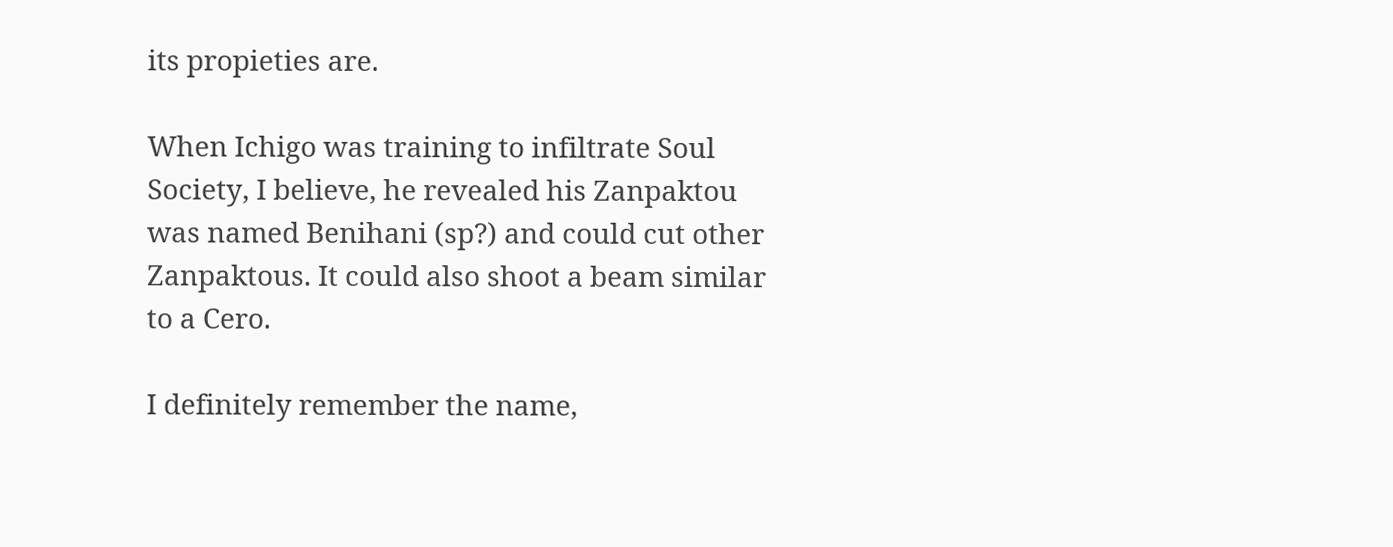its propieties are.

When Ichigo was training to infiltrate Soul Society, I believe, he revealed his Zanpaktou was named Benihani (sp?) and could cut other Zanpaktous. It could also shoot a beam similar to a Cero.

I definitely remember the name,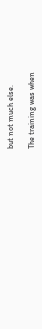but not much else.

The training was when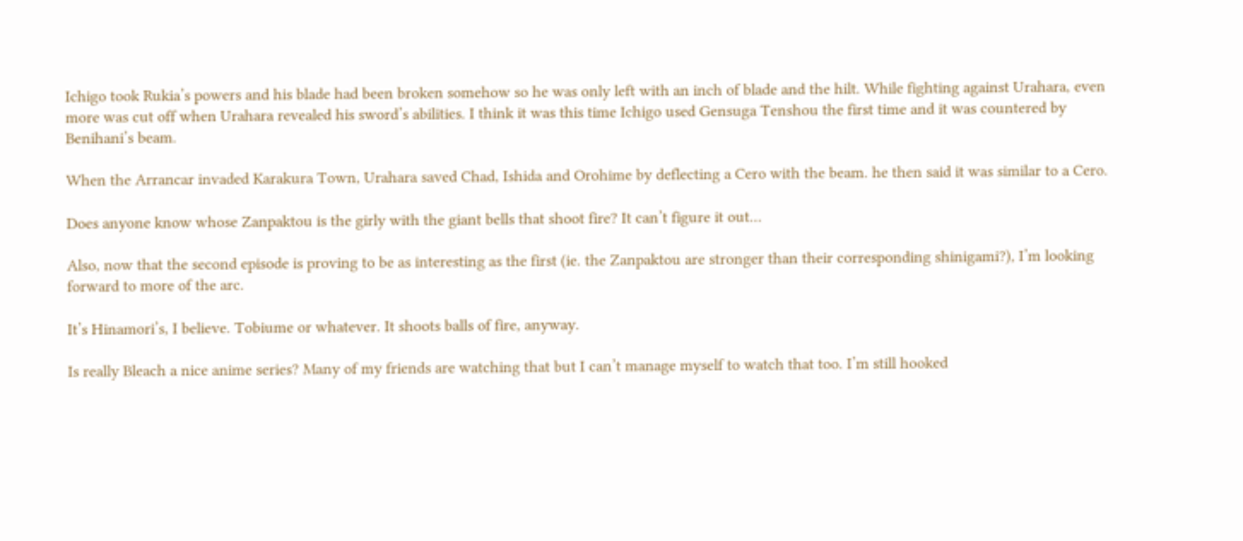Ichigo took Rukia’s powers and his blade had been broken somehow so he was only left with an inch of blade and the hilt. While fighting against Urahara, even more was cut off when Urahara revealed his sword’s abilities. I think it was this time Ichigo used Gensuga Tenshou the first time and it was countered by Benihani’s beam.

When the Arrancar invaded Karakura Town, Urahara saved Chad, Ishida and Orohime by deflecting a Cero with the beam. he then said it was similar to a Cero.

Does anyone know whose Zanpaktou is the girly with the giant bells that shoot fire? It can’t figure it out…

Also, now that the second episode is proving to be as interesting as the first (ie. the Zanpaktou are stronger than their corresponding shinigami?), I’m looking forward to more of the arc.

It’s Hinamori’s, I believe. Tobiume or whatever. It shoots balls of fire, anyway.

Is really Bleach a nice anime series? Many of my friends are watching that but I can’t manage myself to watch that too. I’m still hooked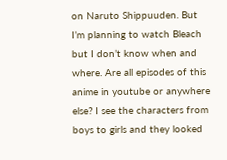on Naruto Shippuuden. But I’m planning to watch Bleach but I don’t know when and where. Are all episodes of this anime in youtube or anywhere else? I see the characters from boys to girls and they looked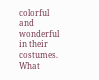colorful and wonderful in their costumes. What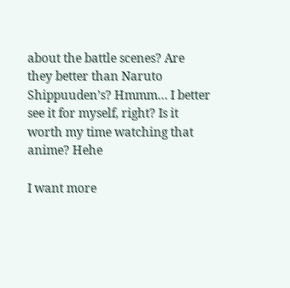about the battle scenes? Are they better than Naruto Shippuuden’s? Hmmm… I better see it for myself, right? Is it worth my time watching that anime? Hehe

I want more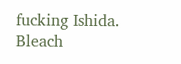fucking Ishida. Bleach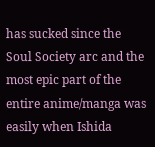has sucked since the Soul Society arc and the most epic part of the entire anime/manga was easily when Ishida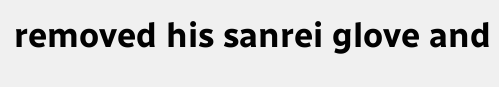removed his sanrei glove and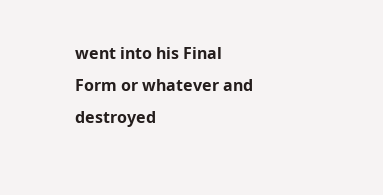went into his Final Form or whatever and destroyed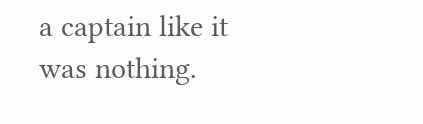a captain like it was nothing.